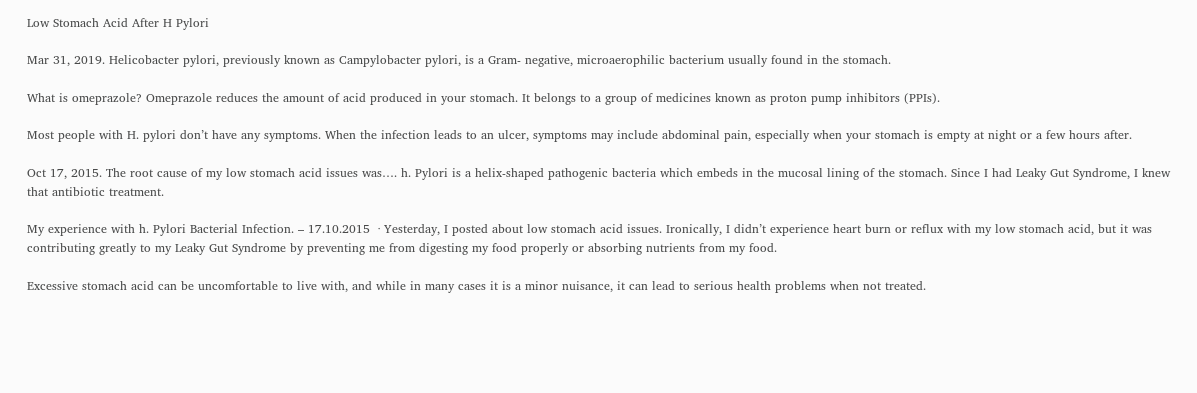Low Stomach Acid After H Pylori

Mar 31, 2019. Helicobacter pylori, previously known as Campylobacter pylori, is a Gram- negative, microaerophilic bacterium usually found in the stomach.

What is omeprazole? Omeprazole reduces the amount of acid produced in your stomach. It belongs to a group of medicines known as proton pump inhibitors (PPIs).

Most people with H. pylori don’t have any symptoms. When the infection leads to an ulcer, symptoms may include abdominal pain, especially when your stomach is empty at night or a few hours after.

Oct 17, 2015. The root cause of my low stomach acid issues was…. h. Pylori is a helix-shaped pathogenic bacteria which embeds in the mucosal lining of the stomach. Since I had Leaky Gut Syndrome, I knew that antibiotic treatment.

My experience with h. Pylori Bacterial Infection. – 17.10.2015  · Yesterday, I posted about low stomach acid issues. Ironically, I didn’t experience heart burn or reflux with my low stomach acid, but it was contributing greatly to my Leaky Gut Syndrome by preventing me from digesting my food properly or absorbing nutrients from my food.

Excessive stomach acid can be uncomfortable to live with, and while in many cases it is a minor nuisance, it can lead to serious health problems when not treated.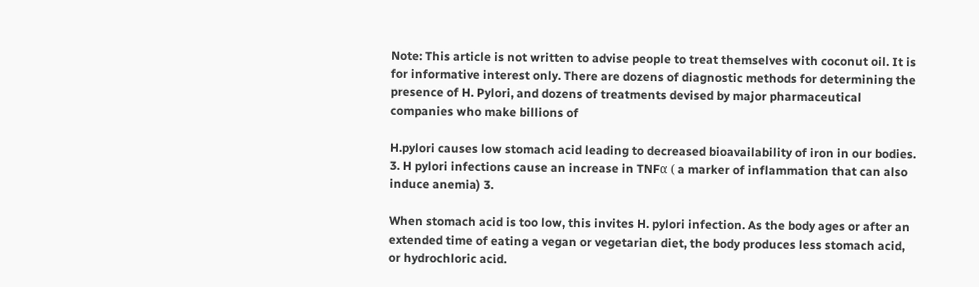Note: This article is not written to advise people to treat themselves with coconut oil. It is for informative interest only. There are dozens of diagnostic methods for determining the presence of H. Pylori, and dozens of treatments devised by major pharmaceutical companies who make billions of

H.pylori causes low stomach acid leading to decreased bioavailability of iron in our bodies. 3. H pylori infections cause an increase in TNFα ( a marker of inflammation that can also induce anemia) 3.

When stomach acid is too low, this invites H. pylori infection. As the body ages or after an extended time of eating a vegan or vegetarian diet, the body produces less stomach acid, or hydrochloric acid.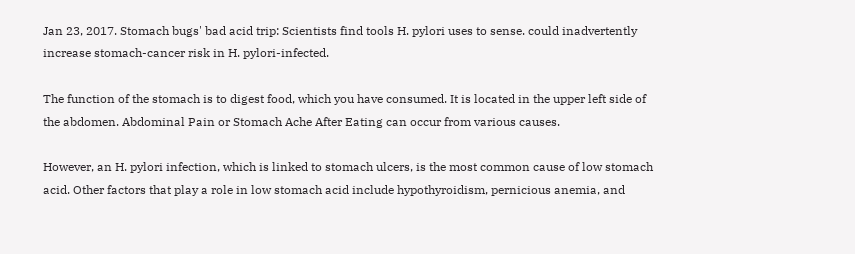Jan 23, 2017. Stomach bugs' bad acid trip: Scientists find tools H. pylori uses to sense. could inadvertently increase stomach-cancer risk in H. pylori-infected.

The function of the stomach is to digest food, which you have consumed. It is located in the upper left side of the abdomen. Abdominal Pain or Stomach Ache After Eating can occur from various causes.

However, an H. pylori infection, which is linked to stomach ulcers, is the most common cause of low stomach acid. Other factors that play a role in low stomach acid include hypothyroidism, pernicious anemia, and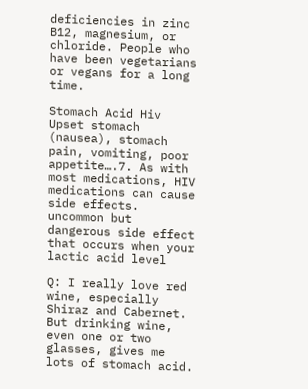deficiencies in zinc B12, magnesium, or chloride. People who have been vegetarians or vegans for a long time.

Stomach Acid Hiv Upset stomach (nausea), stomach pain, vomiting, poor appetite….7. As with most medications, HIV medications can cause side effects. uncommon but dangerous side effect that occurs when your lactic acid level

Q: I really love red wine, especially Shiraz and Cabernet. But drinking wine, even one or two glasses, gives me lots of stomach acid.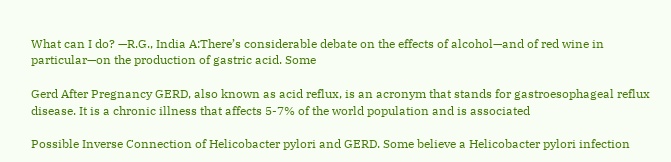What can I do? —R.G., India A:There’s considerable debate on the effects of alcohol—and of red wine in particular—on the production of gastric acid. Some

Gerd After Pregnancy GERD, also known as acid reflux, is an acronym that stands for gastroesophageal reflux disease. It is a chronic illness that affects 5-7% of the world population and is associated

Possible Inverse Connection of Helicobacter pylori and GERD. Some believe a Helicobacter pylori infection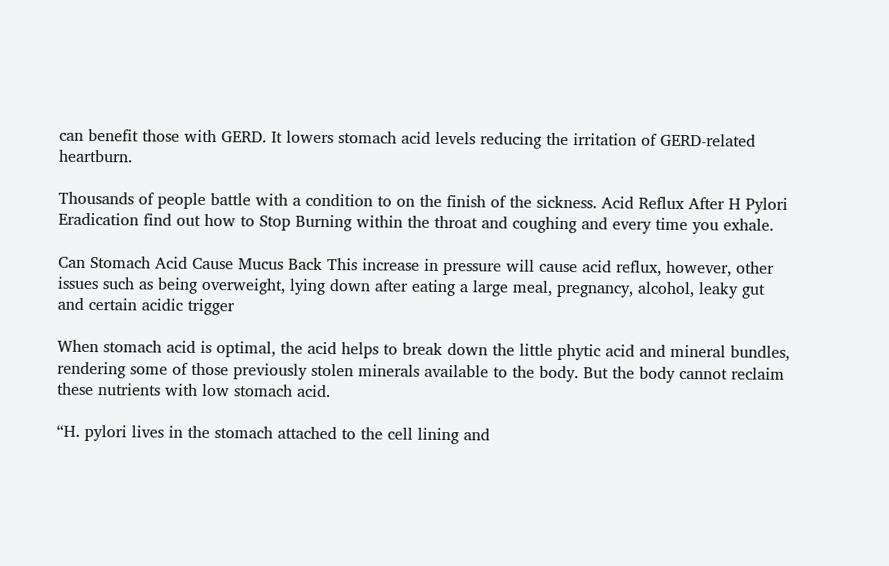can benefit those with GERD. It lowers stomach acid levels reducing the irritation of GERD-related heartburn.

Thousands of people battle with a condition to on the finish of the sickness. Acid Reflux After H Pylori Eradication find out how to Stop Burning within the throat and coughing and every time you exhale.

Can Stomach Acid Cause Mucus Back This increase in pressure will cause acid reflux, however, other issues such as being overweight, lying down after eating a large meal, pregnancy, alcohol, leaky gut and certain acidic trigger

When stomach acid is optimal, the acid helps to break down the little phytic acid and mineral bundles, rendering some of those previously stolen minerals available to the body. But the body cannot reclaim these nutrients with low stomach acid.

“H. pylori lives in the stomach attached to the cell lining and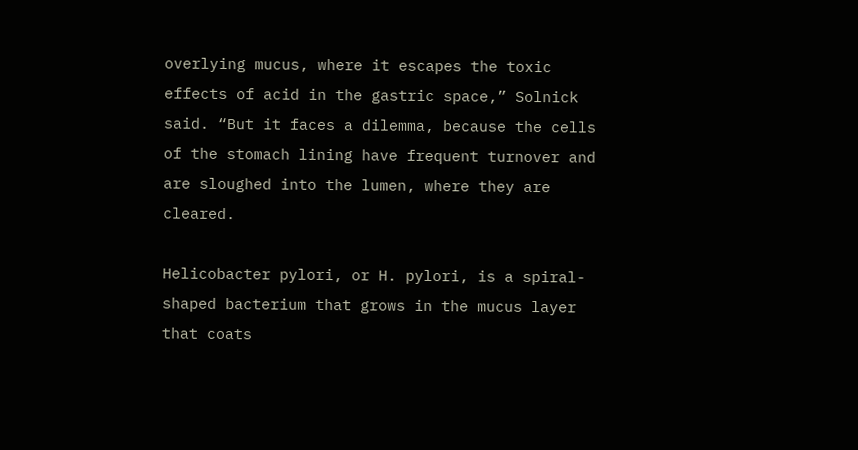overlying mucus, where it escapes the toxic effects of acid in the gastric space,” Solnick said. “But it faces a dilemma, because the cells of the stomach lining have frequent turnover and are sloughed into the lumen, where they are cleared.

Helicobacter pylori, or H. pylori, is a spiral-shaped bacterium that grows in the mucus layer that coats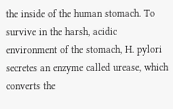the inside of the human stomach. To survive in the harsh, acidic environment of the stomach, H. pylori secretes an enzyme called urease, which converts the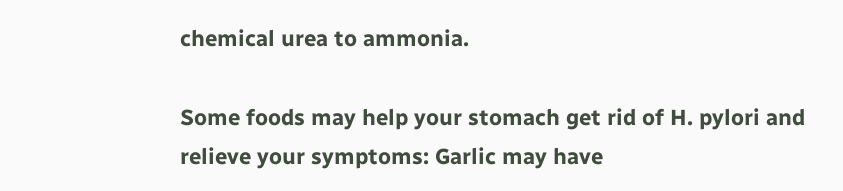chemical urea to ammonia.

Some foods may help your stomach get rid of H. pylori and relieve your symptoms: Garlic may have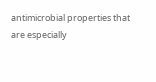antimicrobial properties that are especially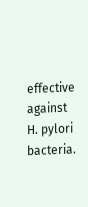effective against H. pylori bacteria.